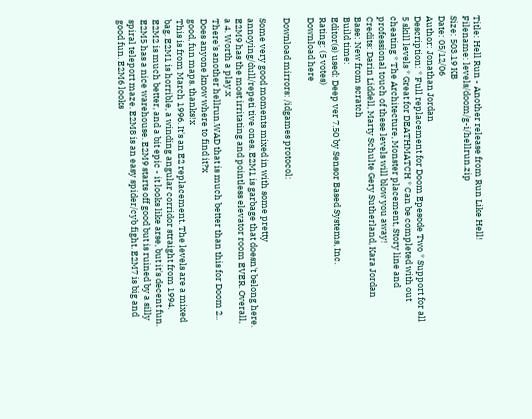Title: Hell Run - Another release from Run Like Hell!
Filename: levels/doom/g-i/hellrun.zip
Size: 503.19 KB
Date: 05/12/06
Author: Jonathan Jordan
Description: * Full replacement for Doom Epesode Two * Support for all 5 skill levels * Great for DEATHMATCH * Can be completed with out cheating * The Architecture, Monster placement, Story line and professional touch of these levels will blow you away!
Credits: Darin Liddell, Marty Schulte Gery Sutherland, Kara Jordan
Base: New from scratch
Build time:
Editor(s) used: Deep ver 7.50 by Sensor Based Systems, Inc.
Rating: (5 votes)
Download here

Download mirrors: /idgames protocol:

Some very good moments mixed in with some pretty annoying/dull/repeti tive ones. E2M1 is garbage that doesn't belong here. E2M9 has the most irritating and pointless elevator room EVER. Overall, a 4. Worth a play.x
There's another hellrun.WAD that is much better than this for Doom 2.. Does anyone know where to find it?x
good, fun maps. thanks!x
This is from March 1996. It's an E2 replacement. The levels are a mixed bag. E2M1 is horrible, a winding angular corridor straight from 1994. E2M2 is much better, and a bit epic - it looks like arse, but it's decent fun. E2M5 has a nice warehouse. E2M9 starts off good but is ruined by a silly spiral teleport maze. E2M8 is an easy spider/cyb fight. E2M7 is big and good fun. E2M6 looks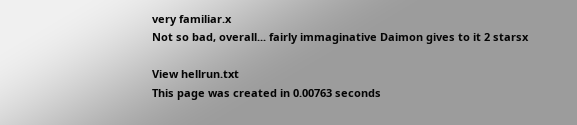very familiar.x
Not so bad, overall... fairly immaginative Daimon gives to it 2 starsx

View hellrun.txt
This page was created in 0.00763 seconds